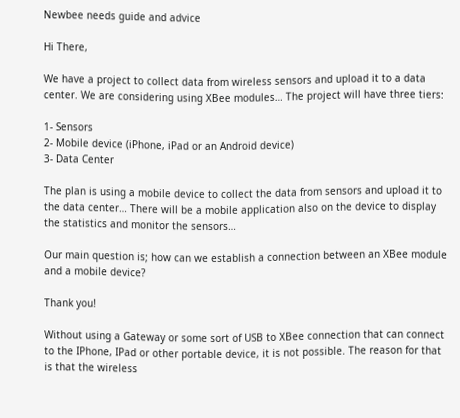Newbee needs guide and advice

Hi There,

We have a project to collect data from wireless sensors and upload it to a data center. We are considering using XBee modules… The project will have three tiers:

1- Sensors
2- Mobile device (iPhone, iPad or an Android device)
3- Data Center

The plan is using a mobile device to collect the data from sensors and upload it to the data center… There will be a mobile application also on the device to display the statistics and monitor the sensors…

Our main question is; how can we establish a connection between an XBee module and a mobile device?

Thank you!

Without using a Gateway or some sort of USB to XBee connection that can connect to the IPhone, IPad or other portable device, it is not possible. The reason for that is that the wireless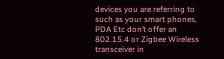devices you are referring to such as your smart phones, PDA Etc don’t offer an 802.15.4 or Zigbee Wireless transceiver in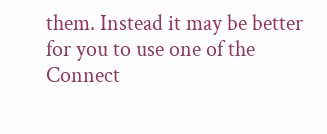them. Instead it may be better for you to use one of the Connect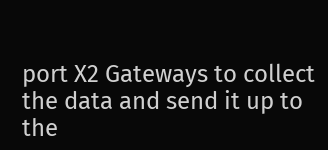port X2 Gateways to collect the data and send it up to the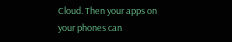Cloud. Then your apps on your phones can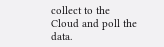collect to the Cloud and poll the data.